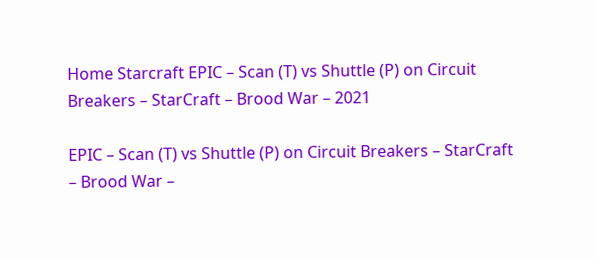Home Starcraft EPIC – Scan (T) vs Shuttle (P) on Circuit Breakers – StarCraft – Brood War – 2021

EPIC – Scan (T) vs Shuttle (P) on Circuit Breakers – StarCraft – Brood War –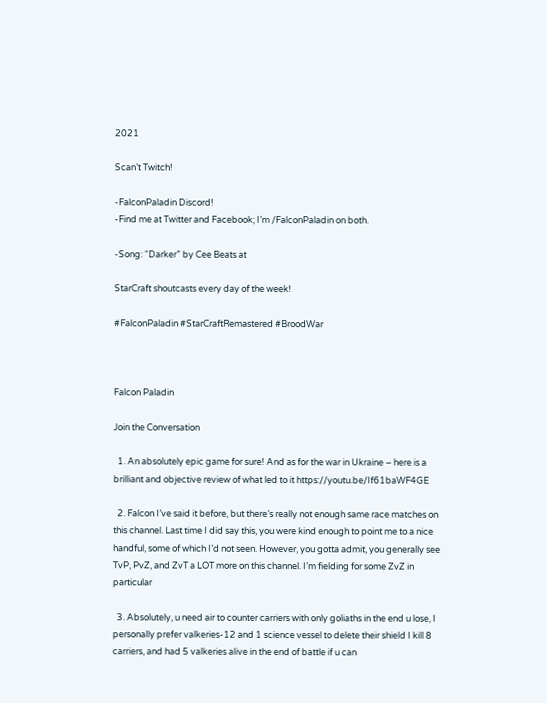2021

Scan’t Twitch!

-FalconPaladin Discord!
-Find me at Twitter and Facebook; I’m /FalconPaladin on both.

-Song: “Darker” by Cee Beats at

StarCraft shoutcasts every day of the week!

#FalconPaladin #StarCraftRemastered #BroodWar



Falcon Paladin

Join the Conversation

  1. An absolutely epic game for sure! And as for the war in Ukraine – here is a brilliant and objective review of what led to it https://youtu.be/If61baWF4GE

  2. Falcon I’ve said it before, but there’s really not enough same race matches on this channel. Last time I did say this, you were kind enough to point me to a nice handful, some of which I’d not seen. However, you gotta admit, you generally see TvP, PvZ, and ZvT a LOT more on this channel. I’m fielding for some ZvZ in particular

  3. Absolutely, u need air to counter carriers with only goliaths in the end u lose, I personally prefer valkeries-12 and 1 science vessel to delete their shield I kill 8 carriers, and had 5 valkeries alive in the end of battle if u can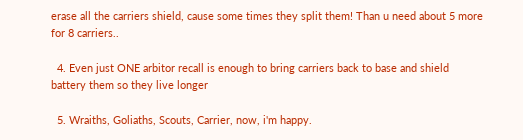erase all the carriers shield, cause some times they split them! Than u need about 5 more for 8 carriers..

  4. Even just ONE arbitor recall is enough to bring carriers back to base and shield battery them so they live longer

  5. Wraiths, Goliaths, Scouts, Carrier, now, i'm happy.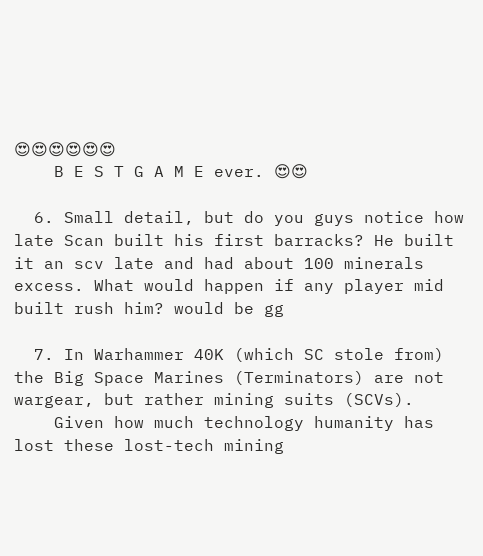😍😍😍😍😍😍
    B E S T G A M E ever. 😍😍

  6. Small detail, but do you guys notice how late Scan built his first barracks? He built it an scv late and had about 100 minerals excess. What would happen if any player mid built rush him? would be gg

  7. In Warhammer 40K (which SC stole from) the Big Space Marines (Terminators) are not wargear, but rather mining suits (SCVs).
    Given how much technology humanity has lost these lost-tech mining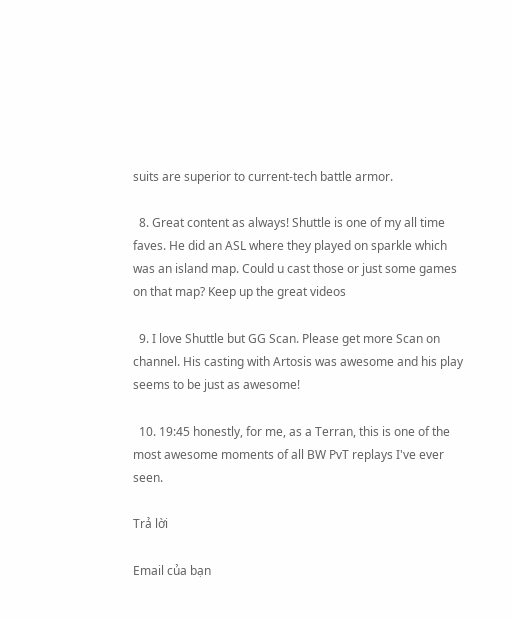suits are superior to current-tech battle armor.

  8. Great content as always! Shuttle is one of my all time faves. He did an ASL where they played on sparkle which was an island map. Could u cast those or just some games on that map? Keep up the great videos

  9. I love Shuttle but GG Scan. Please get more Scan on channel. His casting with Artosis was awesome and his play seems to be just as awesome!

  10. 19:45 honestly, for me, as a Terran, this is one of the most awesome moments of all BW PvT replays I've ever seen.

Trả lời

Email của bạn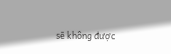sẽ không được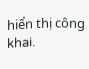hiển thị công khai.